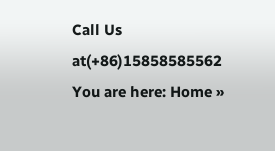Call Us at(+86)15858585562
You are here: Home »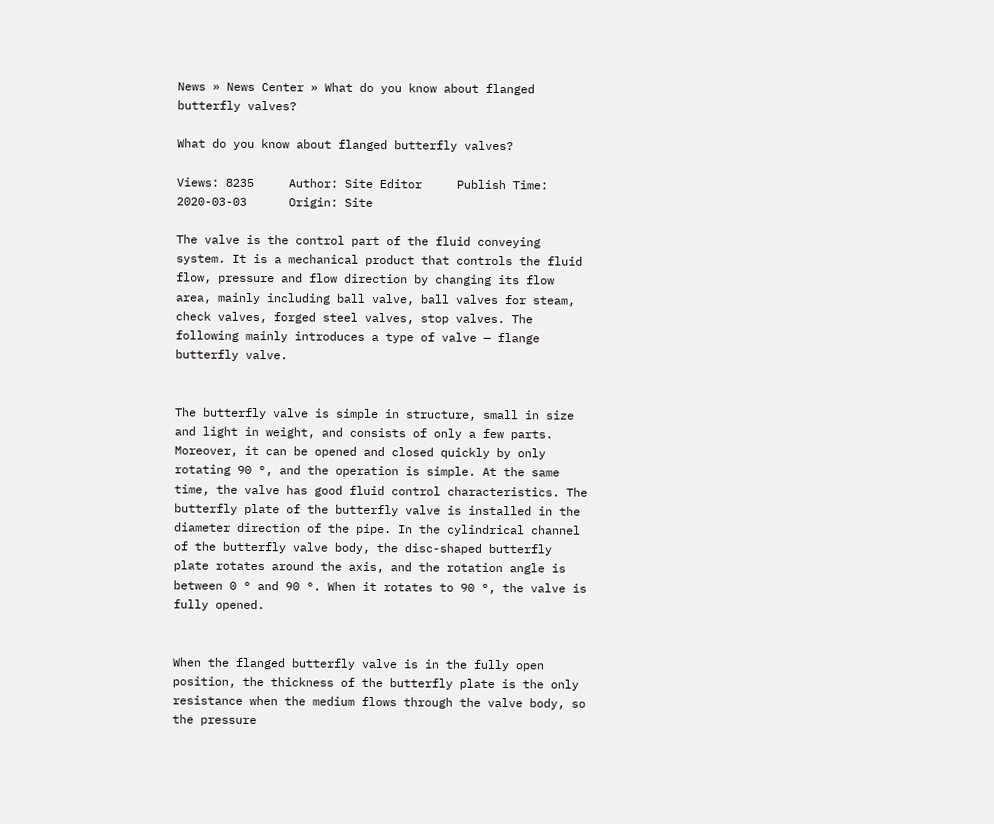News » News Center » What do you know about flanged butterfly valves?

What do you know about flanged butterfly valves?

Views: 8235     Author: Site Editor     Publish Time: 2020-03-03      Origin: Site

The valve is the control part of the fluid conveying system. It is a mechanical product that controls the fluid flow, pressure and flow direction by changing its flow area, mainly including ball valve, ball valves for steam, check valves, forged steel valves, stop valves. The following mainly introduces a type of valve — flange butterfly valve.


The butterfly valve is simple in structure, small in size and light in weight, and consists of only a few parts. Moreover, it can be opened and closed quickly by only rotating 90 °, and the operation is simple. At the same time, the valve has good fluid control characteristics. The butterfly plate of the butterfly valve is installed in the diameter direction of the pipe. In the cylindrical channel of the butterfly valve body, the disc-shaped butterfly plate rotates around the axis, and the rotation angle is between 0 ° and 90 °. When it rotates to 90 °, the valve is fully opened.


When the flanged butterfly valve is in the fully open position, the thickness of the butterfly plate is the only resistance when the medium flows through the valve body, so the pressure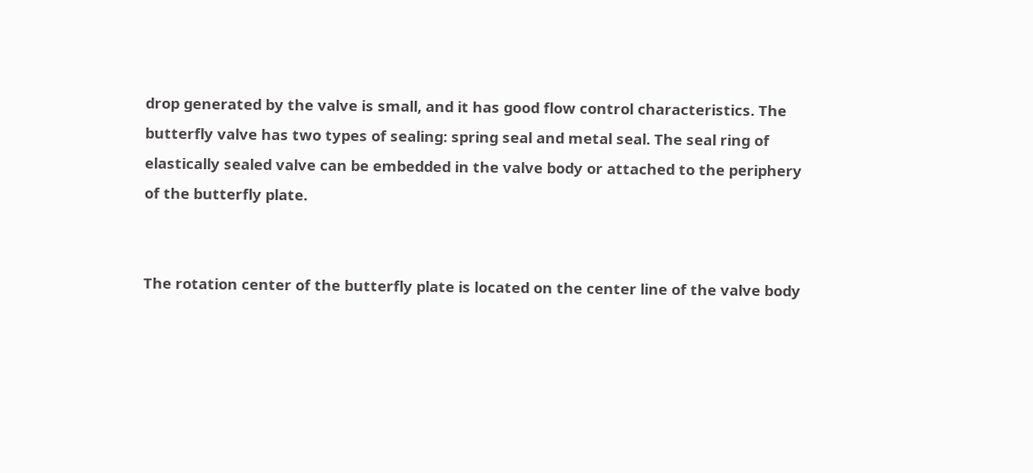drop generated by the valve is small, and it has good flow control characteristics. The butterfly valve has two types of sealing: spring seal and metal seal. The seal ring of elastically sealed valve can be embedded in the valve body or attached to the periphery of the butterfly plate.


The rotation center of the butterfly plate is located on the center line of the valve body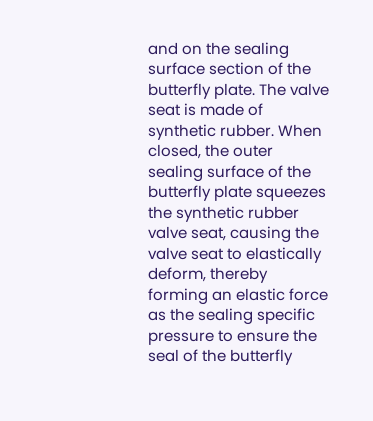and on the sealing surface section of the butterfly plate. The valve seat is made of synthetic rubber. When closed, the outer sealing surface of the butterfly plate squeezes the synthetic rubber valve seat, causing the valve seat to elastically deform, thereby forming an elastic force as the sealing specific pressure to ensure the seal of the butterfly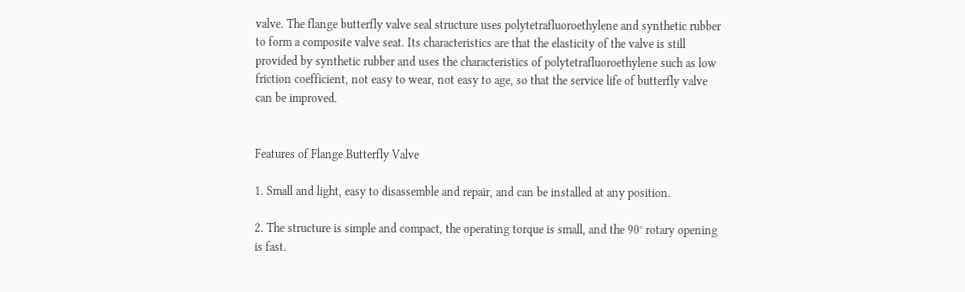valve. The flange butterfly valve seal structure uses polytetrafluoroethylene and synthetic rubber to form a composite valve seat. Its characteristics are that the elasticity of the valve is still provided by synthetic rubber and uses the characteristics of polytetrafluoroethylene such as low friction coefficient, not easy to wear, not easy to age, so that the service life of butterfly valve can be improved.


Features of Flange Butterfly Valve

1. Small and light, easy to disassemble and repair, and can be installed at any position.

2. The structure is simple and compact, the operating torque is small, and the 90° rotary opening is fast.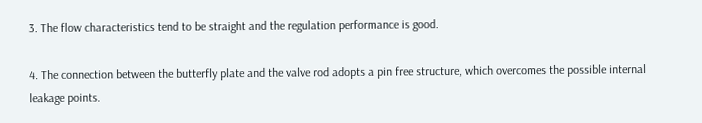3. The flow characteristics tend to be straight and the regulation performance is good.

4. The connection between the butterfly plate and the valve rod adopts a pin free structure, which overcomes the possible internal leakage points.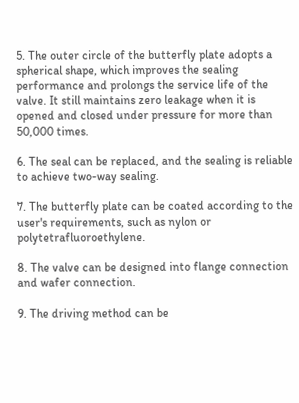5. The outer circle of the butterfly plate adopts a spherical shape, which improves the sealing performance and prolongs the service life of the valve. It still maintains zero leakage when it is opened and closed under pressure for more than 50,000 times.

6. The seal can be replaced, and the sealing is reliable to achieve two-way sealing.

7. The butterfly plate can be coated according to the user's requirements, such as nylon or polytetrafluoroethylene.

8. The valve can be designed into flange connection and wafer connection.

9. The driving method can be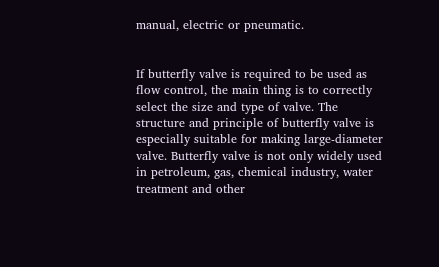manual, electric or pneumatic.


If butterfly valve is required to be used as flow control, the main thing is to correctly select the size and type of valve. The structure and principle of butterfly valve is especially suitable for making large-diameter valve. Butterfly valve is not only widely used in petroleum, gas, chemical industry, water treatment and other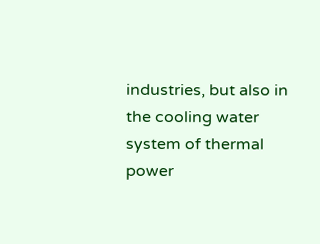industries, but also in the cooling water system of thermal power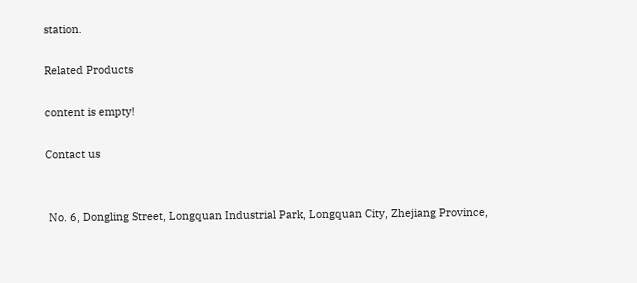station.

Related Products

content is empty!

Contact us


 No. 6, Dongling Street, Longquan Industrial Park, Longquan City, Zhejiang Province,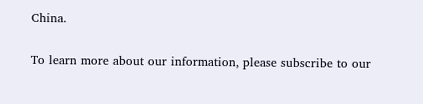China.


To learn more about our information, please subscribe to our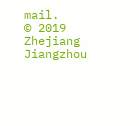mail.
© 2019 Zhejiang Jiangzhou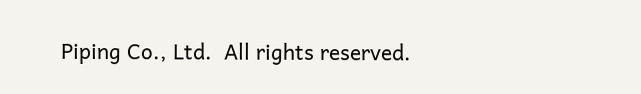Piping Co., Ltd.  All rights reserved.